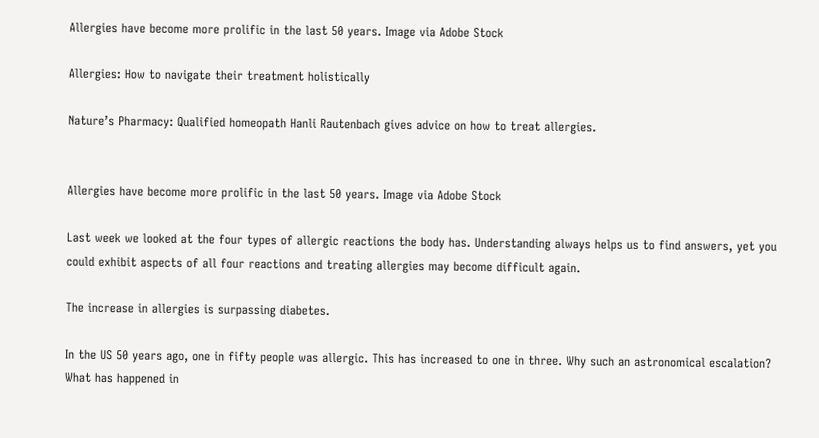Allergies have become more prolific in the last 50 years. Image via Adobe Stock

Allergies: How to navigate their treatment holistically

Nature’s Pharmacy: Qualified homeopath Hanli Rautenbach gives advice on how to treat allergies.


Allergies have become more prolific in the last 50 years. Image via Adobe Stock

Last week we looked at the four types of allergic reactions the body has. Understanding always helps us to find answers, yet you could exhibit aspects of all four reactions and treating allergies may become difficult again.

The increase in allergies is surpassing diabetes.

In the US 50 years ago, one in fifty people was allergic. This has increased to one in three. Why such an astronomical escalation? What has happened in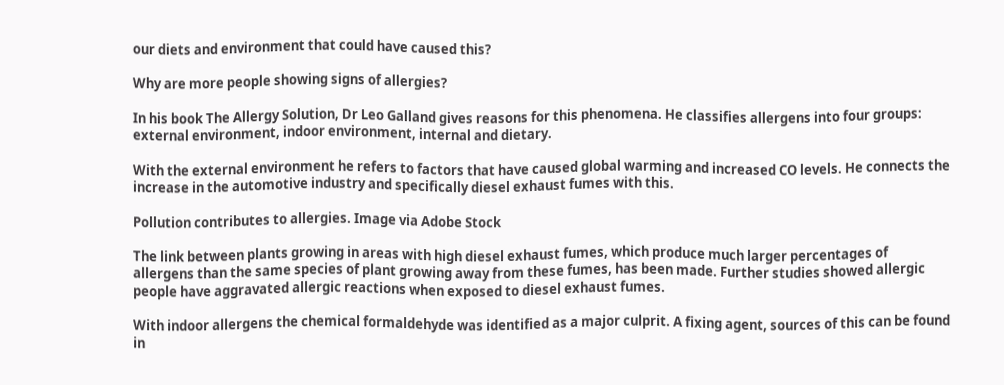our diets and environment that could have caused this?

Why are more people showing signs of allergies?

In his book The Allergy Solution, Dr Leo Galland gives reasons for this phenomena. He classifies allergens into four groups: external environment, indoor environment, internal and dietary.

With the external environment he refers to factors that have caused global warming and increased CO levels. He connects the increase in the automotive industry and specifically diesel exhaust fumes with this.

Pollution contributes to allergies. Image via Adobe Stock

The link between plants growing in areas with high diesel exhaust fumes, which produce much larger percentages of allergens than the same species of plant growing away from these fumes, has been made. Further studies showed allergic people have aggravated allergic reactions when exposed to diesel exhaust fumes.

With indoor allergens the chemical formaldehyde was identified as a major culprit. A fixing agent, sources of this can be found in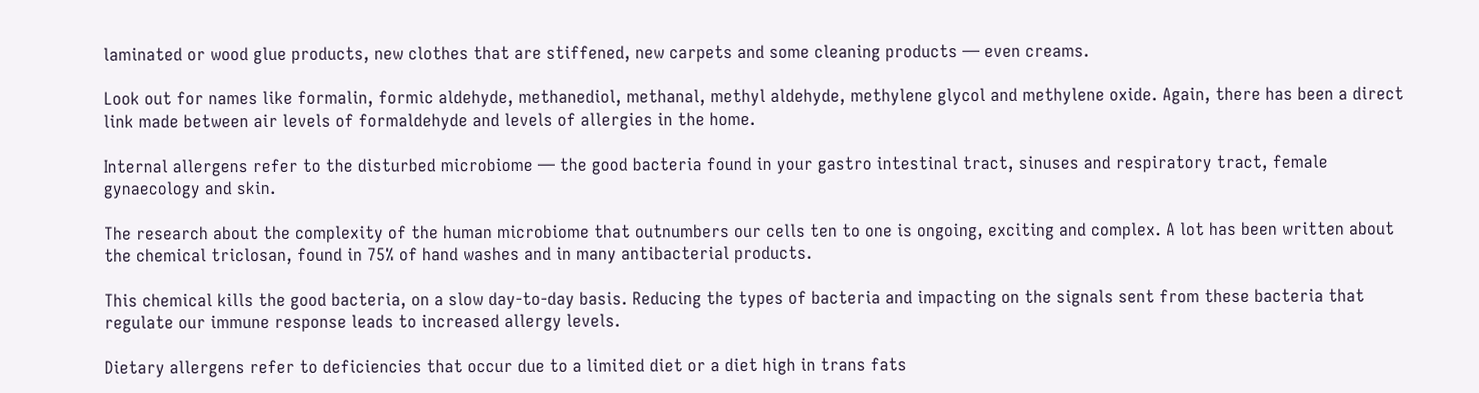laminated or wood glue products, new clothes that are stiffened, new carpets and some cleaning products — even creams.

Look out for names like formalin, formic aldehyde, methanediol, methanal, methyl aldehyde, methylene glycol and methylene oxide. Again, there has been a direct link made between air levels of formaldehyde and levels of allergies in the home.

Internal allergens refer to the disturbed microbiome — the good bacteria found in your gastro intestinal tract, sinuses and respiratory tract, female gynaecology and skin.

The research about the complexity of the human microbiome that outnumbers our cells ten to one is ongoing, exciting and complex. A lot has been written about the chemical triclosan, found in 75% of hand washes and in many antibacterial products.

This chemical kills the good bacteria, on a slow day-to-day basis. Reducing the types of bacteria and impacting on the signals sent from these bacteria that regulate our immune response leads to increased allergy levels.

Dietary allergens refer to deficiencies that occur due to a limited diet or a diet high in trans fats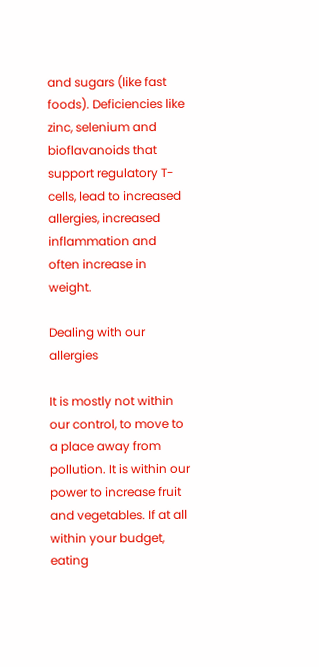and sugars (like fast foods). Deficiencies like zinc, selenium and bioflavanoids that support regulatory T-cells, lead to increased allergies, increased inflammation and often increase in weight.

Dealing with our allergies

It is mostly not within our control, to move to a place away from pollution. It is within our power to increase fruit and vegetables. If at all within your budget, eating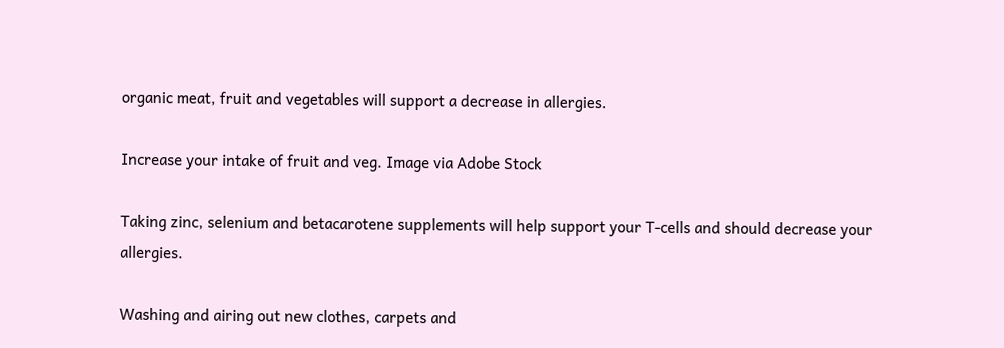organic meat, fruit and vegetables will support a decrease in allergies.

Increase your intake of fruit and veg. Image via Adobe Stock

Taking zinc, selenium and betacarotene supplements will help support your T-cells and should decrease your allergies.

Washing and airing out new clothes, carpets and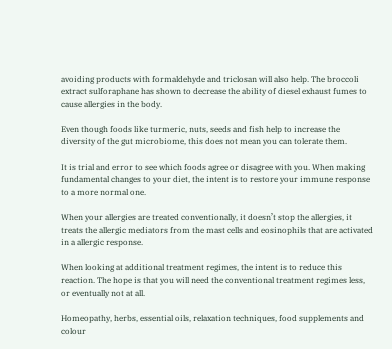avoiding products with formaldehyde and triclosan will also help. The broccoli extract sulforaphane has shown to decrease the ability of diesel exhaust fumes to cause allergies in the body.

Even though foods like turmeric, nuts, seeds and fish help to increase the diversity of the gut microbiome, this does not mean you can tolerate them.

It is trial and error to see which foods agree or disagree with you. When making fundamental changes to your diet, the intent is to restore your immune response to a more normal one.

When your allergies are treated conventionally, it doesn’t stop the allergies, it treats the allergic mediators from the mast cells and eosinophils that are activated in a allergic response.

When looking at additional treatment regimes, the intent is to reduce this reaction. The hope is that you will need the conventional treatment regimes less, or eventually not at all.

Homeopathy, herbs, essential oils, relaxation techniques, food supplements and colour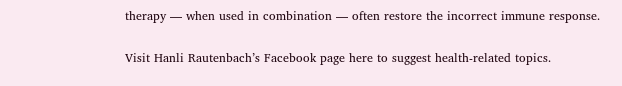therapy — when used in combination — often restore the incorrect immune response.

Visit Hanli Rautenbach’s Facebook page here to suggest health-related topics.